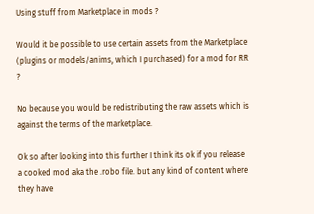Using stuff from Marketplace in mods ?

Would it be possible to use certain assets from the Marketplace (plugins or models/anims, which I purchased) for a mod for RR ?

No because you would be redistributing the raw assets which is against the terms of the marketplace.

Ok so after looking into this further I think its ok if you release a cooked mod aka the .robo file. but any kind of content where they have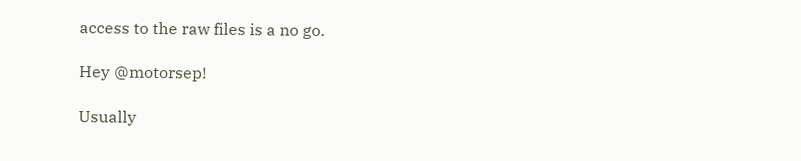access to the raw files is a no go.

Hey @motorsep!

Usually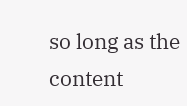so long as the content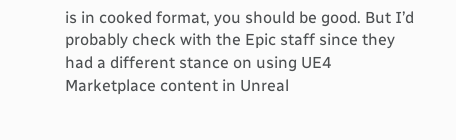is in cooked format, you should be good. But I’d probably check with the Epic staff since they had a different stance on using UE4 Marketplace content in Unreal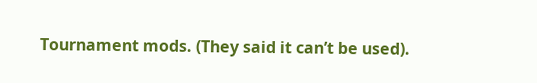Tournament mods. (They said it can’t be used).